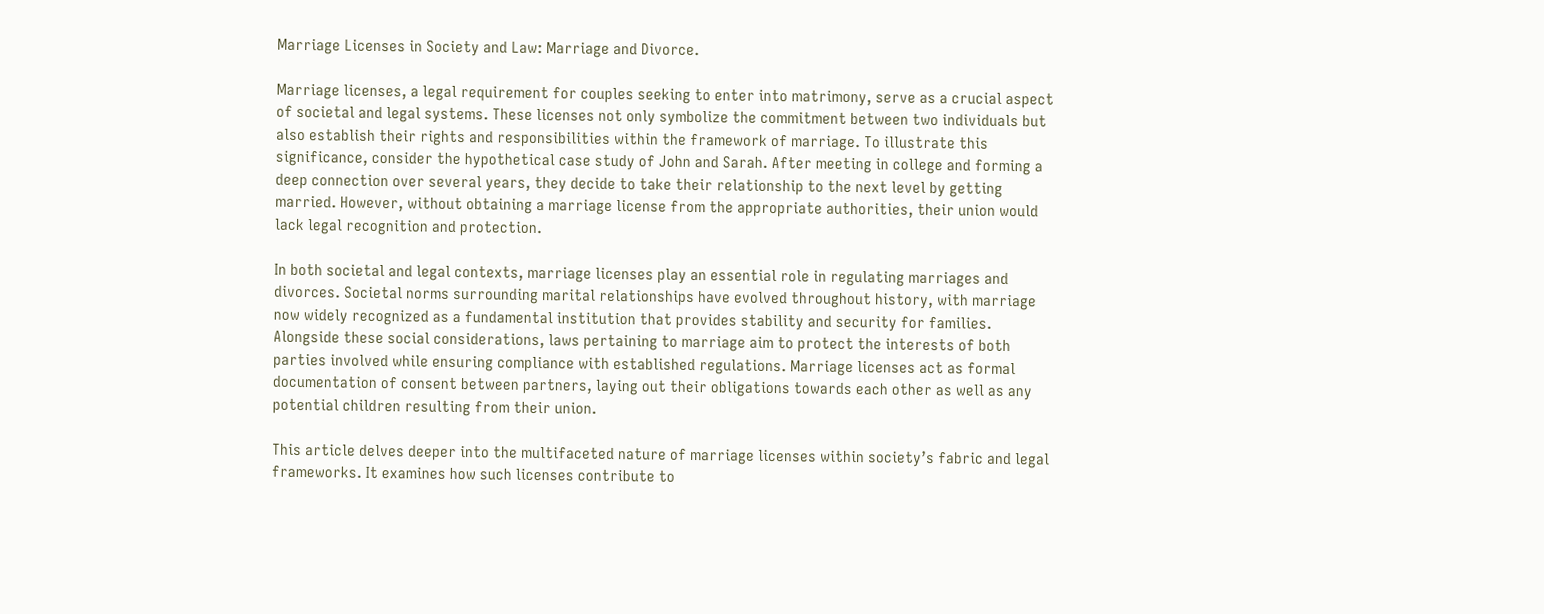Marriage Licenses in Society and Law: Marriage and Divorce.

Marriage licenses, a legal requirement for couples seeking to enter into matrimony, serve as a crucial aspect of societal and legal systems. These licenses not only symbolize the commitment between two individuals but also establish their rights and responsibilities within the framework of marriage. To illustrate this significance, consider the hypothetical case study of John and Sarah. After meeting in college and forming a deep connection over several years, they decide to take their relationship to the next level by getting married. However, without obtaining a marriage license from the appropriate authorities, their union would lack legal recognition and protection.

In both societal and legal contexts, marriage licenses play an essential role in regulating marriages and divorces. Societal norms surrounding marital relationships have evolved throughout history, with marriage now widely recognized as a fundamental institution that provides stability and security for families. Alongside these social considerations, laws pertaining to marriage aim to protect the interests of both parties involved while ensuring compliance with established regulations. Marriage licenses act as formal documentation of consent between partners, laying out their obligations towards each other as well as any potential children resulting from their union.

This article delves deeper into the multifaceted nature of marriage licenses within society’s fabric and legal frameworks. It examines how such licenses contribute to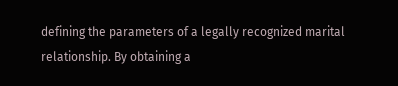defining the parameters of a legally recognized marital relationship. By obtaining a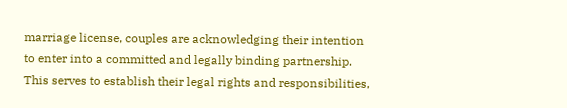marriage license, couples are acknowledging their intention to enter into a committed and legally binding partnership. This serves to establish their legal rights and responsibilities,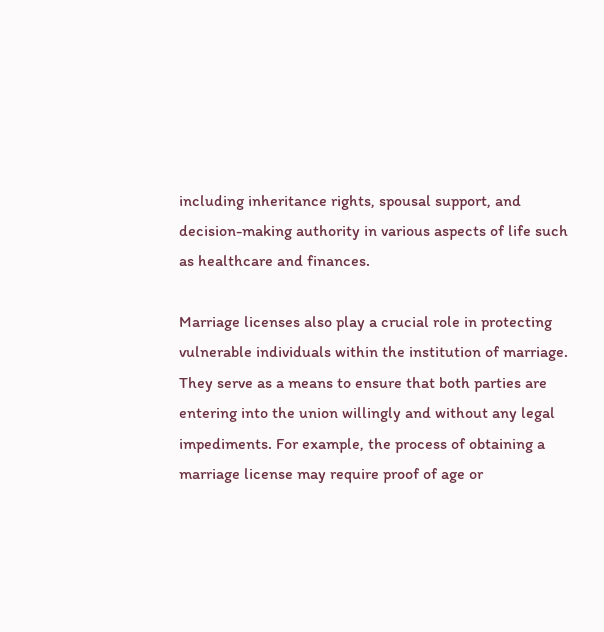including inheritance rights, spousal support, and decision-making authority in various aspects of life such as healthcare and finances.

Marriage licenses also play a crucial role in protecting vulnerable individuals within the institution of marriage. They serve as a means to ensure that both parties are entering into the union willingly and without any legal impediments. For example, the process of obtaining a marriage license may require proof of age or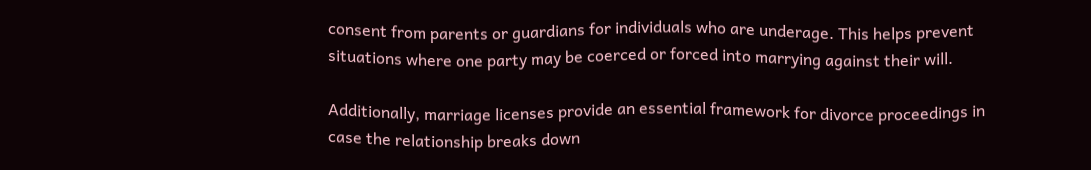consent from parents or guardians for individuals who are underage. This helps prevent situations where one party may be coerced or forced into marrying against their will.

Additionally, marriage licenses provide an essential framework for divorce proceedings in case the relationship breaks down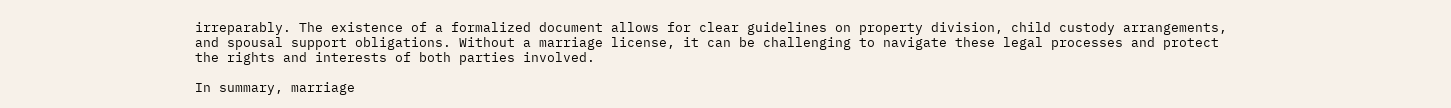irreparably. The existence of a formalized document allows for clear guidelines on property division, child custody arrangements, and spousal support obligations. Without a marriage license, it can be challenging to navigate these legal processes and protect the rights and interests of both parties involved.

In summary, marriage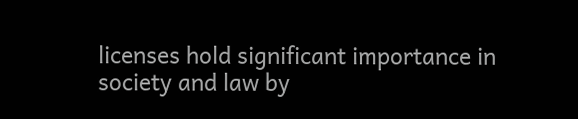licenses hold significant importance in society and law by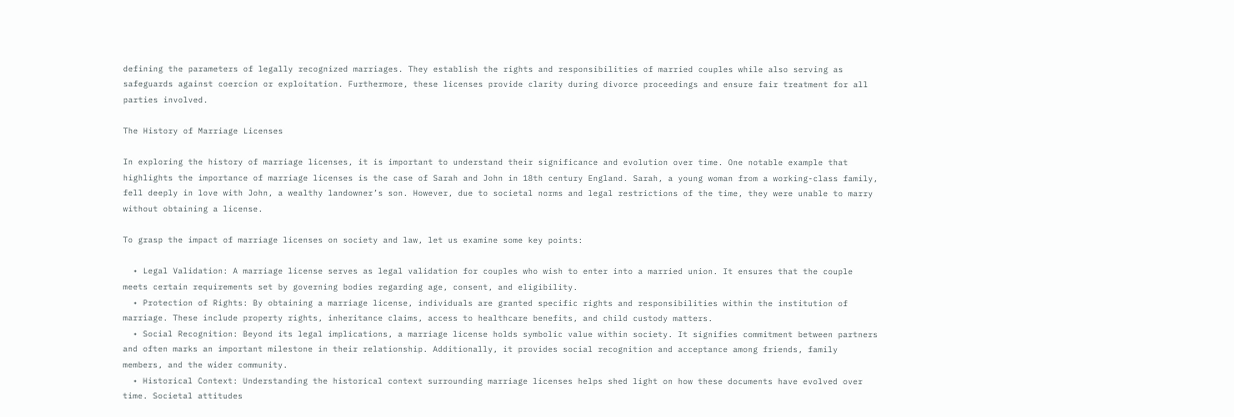defining the parameters of legally recognized marriages. They establish the rights and responsibilities of married couples while also serving as safeguards against coercion or exploitation. Furthermore, these licenses provide clarity during divorce proceedings and ensure fair treatment for all parties involved.

The History of Marriage Licenses

In exploring the history of marriage licenses, it is important to understand their significance and evolution over time. One notable example that highlights the importance of marriage licenses is the case of Sarah and John in 18th century England. Sarah, a young woman from a working-class family, fell deeply in love with John, a wealthy landowner’s son. However, due to societal norms and legal restrictions of the time, they were unable to marry without obtaining a license.

To grasp the impact of marriage licenses on society and law, let us examine some key points:

  • Legal Validation: A marriage license serves as legal validation for couples who wish to enter into a married union. It ensures that the couple meets certain requirements set by governing bodies regarding age, consent, and eligibility.
  • Protection of Rights: By obtaining a marriage license, individuals are granted specific rights and responsibilities within the institution of marriage. These include property rights, inheritance claims, access to healthcare benefits, and child custody matters.
  • Social Recognition: Beyond its legal implications, a marriage license holds symbolic value within society. It signifies commitment between partners and often marks an important milestone in their relationship. Additionally, it provides social recognition and acceptance among friends, family members, and the wider community.
  • Historical Context: Understanding the historical context surrounding marriage licenses helps shed light on how these documents have evolved over time. Societal attitudes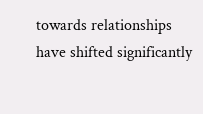towards relationships have shifted significantly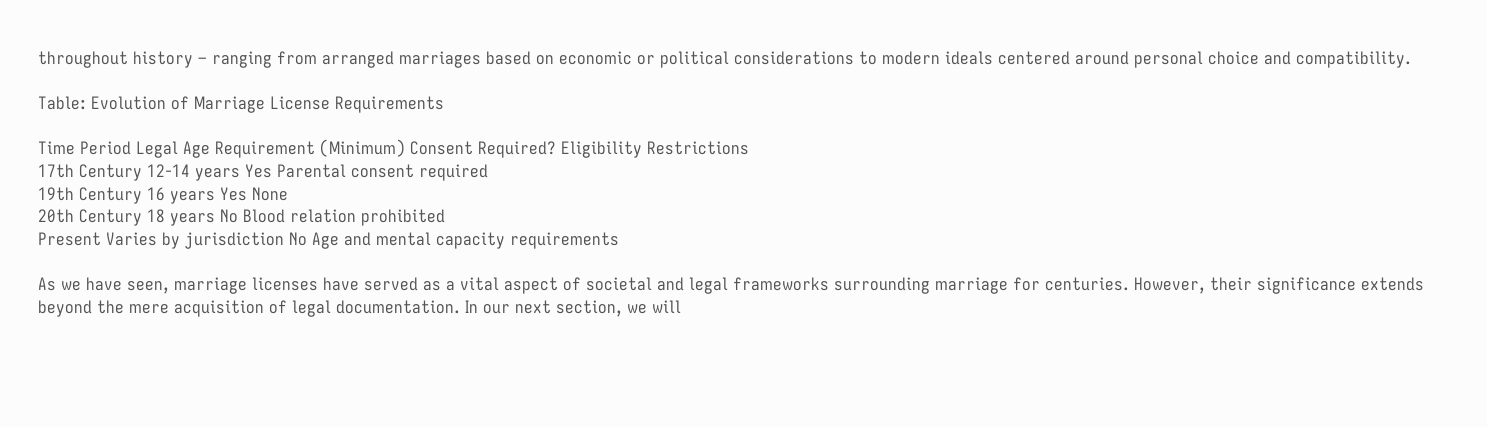throughout history – ranging from arranged marriages based on economic or political considerations to modern ideals centered around personal choice and compatibility.

Table: Evolution of Marriage License Requirements

Time Period Legal Age Requirement (Minimum) Consent Required? Eligibility Restrictions
17th Century 12-14 years Yes Parental consent required
19th Century 16 years Yes None
20th Century 18 years No Blood relation prohibited
Present Varies by jurisdiction No Age and mental capacity requirements

As we have seen, marriage licenses have served as a vital aspect of societal and legal frameworks surrounding marriage for centuries. However, their significance extends beyond the mere acquisition of legal documentation. In our next section, we will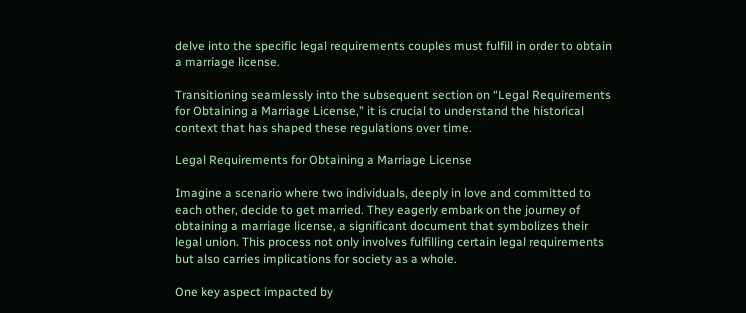delve into the specific legal requirements couples must fulfill in order to obtain a marriage license.

Transitioning seamlessly into the subsequent section on “Legal Requirements for Obtaining a Marriage License,” it is crucial to understand the historical context that has shaped these regulations over time.

Legal Requirements for Obtaining a Marriage License

Imagine a scenario where two individuals, deeply in love and committed to each other, decide to get married. They eagerly embark on the journey of obtaining a marriage license, a significant document that symbolizes their legal union. This process not only involves fulfilling certain legal requirements but also carries implications for society as a whole.

One key aspect impacted by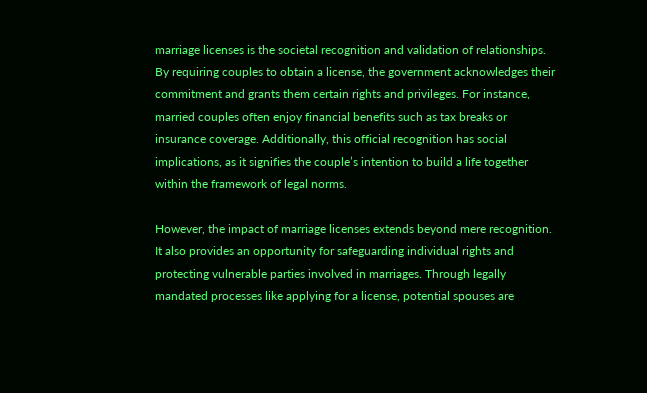marriage licenses is the societal recognition and validation of relationships. By requiring couples to obtain a license, the government acknowledges their commitment and grants them certain rights and privileges. For instance, married couples often enjoy financial benefits such as tax breaks or insurance coverage. Additionally, this official recognition has social implications, as it signifies the couple’s intention to build a life together within the framework of legal norms.

However, the impact of marriage licenses extends beyond mere recognition. It also provides an opportunity for safeguarding individual rights and protecting vulnerable parties involved in marriages. Through legally mandated processes like applying for a license, potential spouses are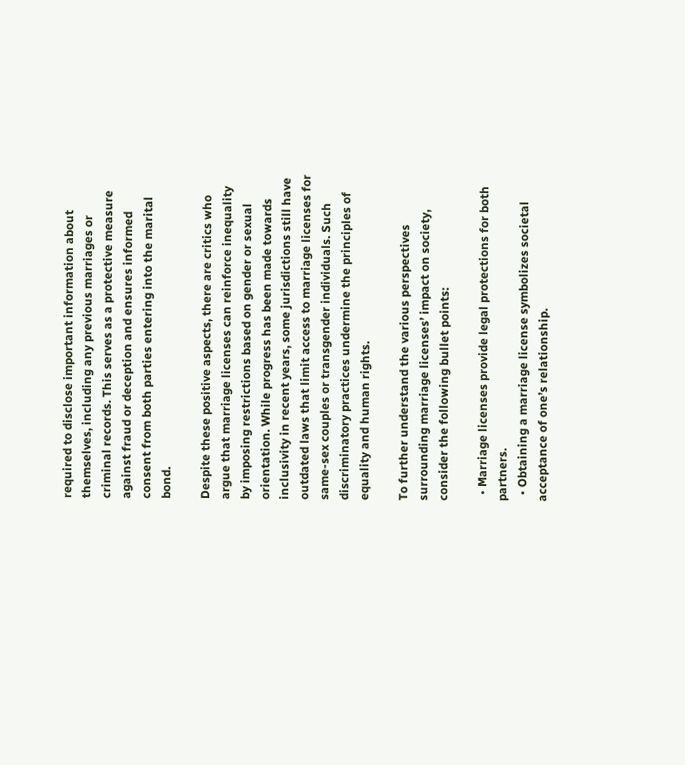required to disclose important information about themselves, including any previous marriages or criminal records. This serves as a protective measure against fraud or deception and ensures informed consent from both parties entering into the marital bond.

Despite these positive aspects, there are critics who argue that marriage licenses can reinforce inequality by imposing restrictions based on gender or sexual orientation. While progress has been made towards inclusivity in recent years, some jurisdictions still have outdated laws that limit access to marriage licenses for same-sex couples or transgender individuals. Such discriminatory practices undermine the principles of equality and human rights.

To further understand the various perspectives surrounding marriage licenses’ impact on society, consider the following bullet points:

  • Marriage licenses provide legal protections for both partners.
  • Obtaining a marriage license symbolizes societal acceptance of one’s relationship.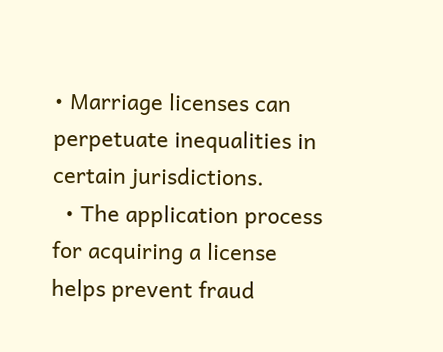• Marriage licenses can perpetuate inequalities in certain jurisdictions.
  • The application process for acquiring a license helps prevent fraud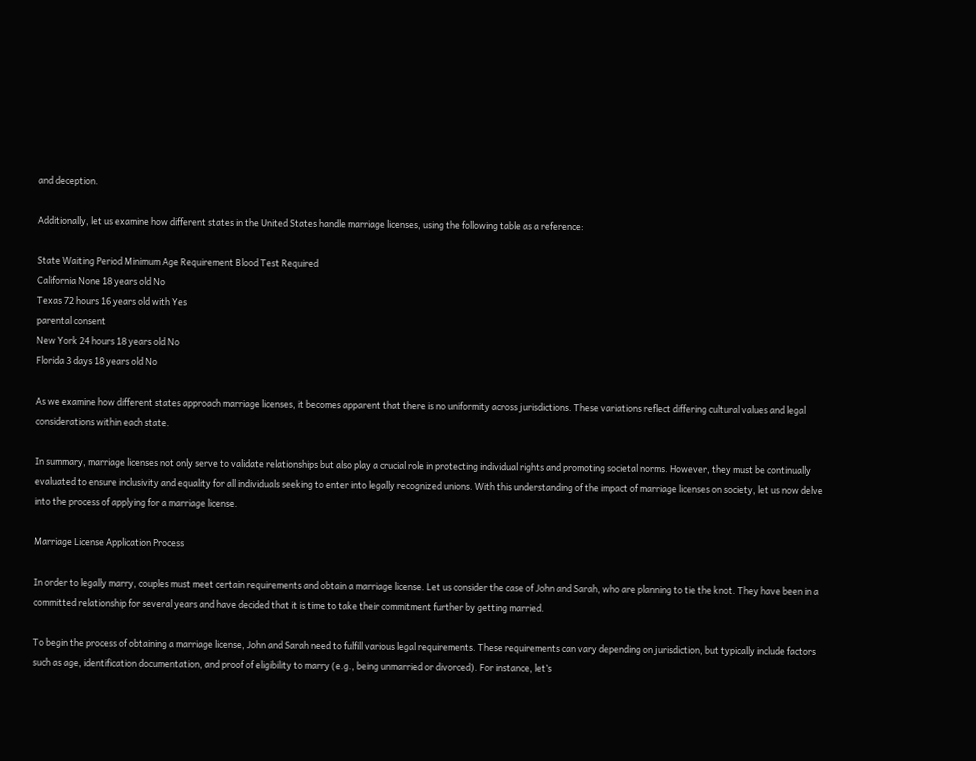and deception.

Additionally, let us examine how different states in the United States handle marriage licenses, using the following table as a reference:

State Waiting Period Minimum Age Requirement Blood Test Required
California None 18 years old No
Texas 72 hours 16 years old with Yes
parental consent
New York 24 hours 18 years old No
Florida 3 days 18 years old No

As we examine how different states approach marriage licenses, it becomes apparent that there is no uniformity across jurisdictions. These variations reflect differing cultural values and legal considerations within each state.

In summary, marriage licenses not only serve to validate relationships but also play a crucial role in protecting individual rights and promoting societal norms. However, they must be continually evaluated to ensure inclusivity and equality for all individuals seeking to enter into legally recognized unions. With this understanding of the impact of marriage licenses on society, let us now delve into the process of applying for a marriage license.

Marriage License Application Process

In order to legally marry, couples must meet certain requirements and obtain a marriage license. Let us consider the case of John and Sarah, who are planning to tie the knot. They have been in a committed relationship for several years and have decided that it is time to take their commitment further by getting married.

To begin the process of obtaining a marriage license, John and Sarah need to fulfill various legal requirements. These requirements can vary depending on jurisdiction, but typically include factors such as age, identification documentation, and proof of eligibility to marry (e.g., being unmarried or divorced). For instance, let’s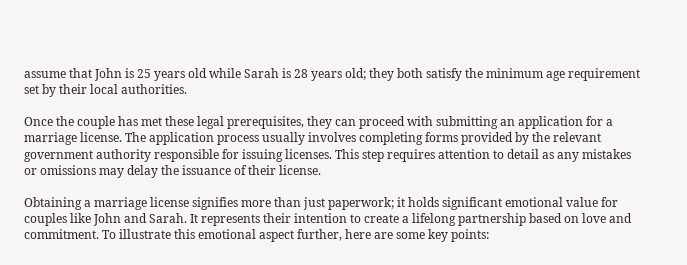assume that John is 25 years old while Sarah is 28 years old; they both satisfy the minimum age requirement set by their local authorities.

Once the couple has met these legal prerequisites, they can proceed with submitting an application for a marriage license. The application process usually involves completing forms provided by the relevant government authority responsible for issuing licenses. This step requires attention to detail as any mistakes or omissions may delay the issuance of their license.

Obtaining a marriage license signifies more than just paperwork; it holds significant emotional value for couples like John and Sarah. It represents their intention to create a lifelong partnership based on love and commitment. To illustrate this emotional aspect further, here are some key points: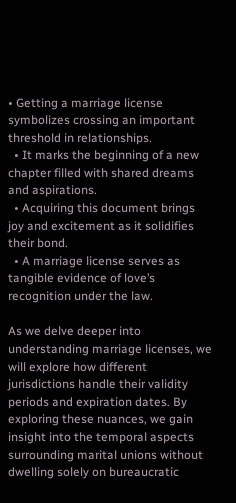• Getting a marriage license symbolizes crossing an important threshold in relationships.
  • It marks the beginning of a new chapter filled with shared dreams and aspirations.
  • Acquiring this document brings joy and excitement as it solidifies their bond.
  • A marriage license serves as tangible evidence of love’s recognition under the law.

As we delve deeper into understanding marriage licenses, we will explore how different jurisdictions handle their validity periods and expiration dates. By exploring these nuances, we gain insight into the temporal aspects surrounding marital unions without dwelling solely on bureaucratic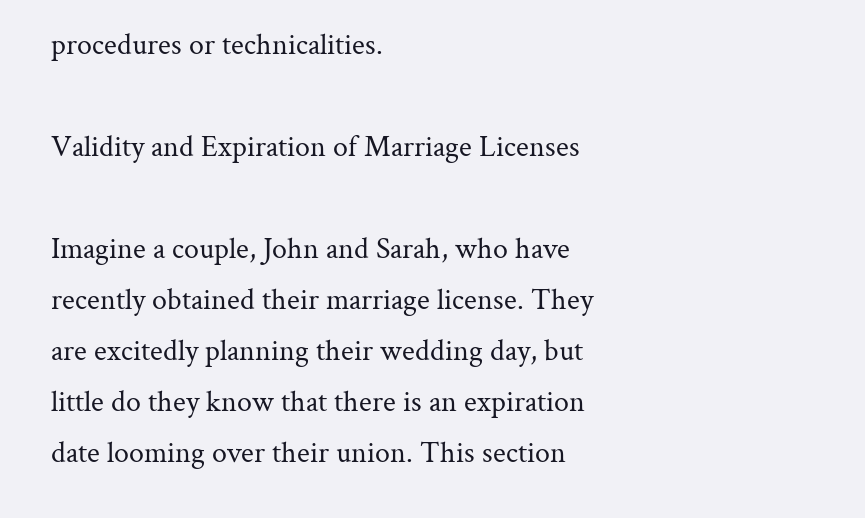procedures or technicalities.

Validity and Expiration of Marriage Licenses

Imagine a couple, John and Sarah, who have recently obtained their marriage license. They are excitedly planning their wedding day, but little do they know that there is an expiration date looming over their union. This section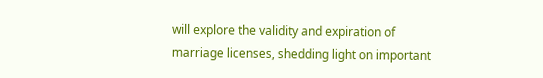will explore the validity and expiration of marriage licenses, shedding light on important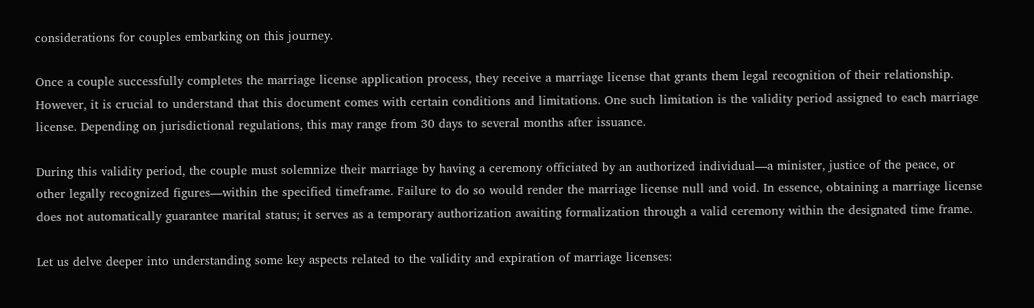considerations for couples embarking on this journey.

Once a couple successfully completes the marriage license application process, they receive a marriage license that grants them legal recognition of their relationship. However, it is crucial to understand that this document comes with certain conditions and limitations. One such limitation is the validity period assigned to each marriage license. Depending on jurisdictional regulations, this may range from 30 days to several months after issuance.

During this validity period, the couple must solemnize their marriage by having a ceremony officiated by an authorized individual—a minister, justice of the peace, or other legally recognized figures—within the specified timeframe. Failure to do so would render the marriage license null and void. In essence, obtaining a marriage license does not automatically guarantee marital status; it serves as a temporary authorization awaiting formalization through a valid ceremony within the designated time frame.

Let us delve deeper into understanding some key aspects related to the validity and expiration of marriage licenses: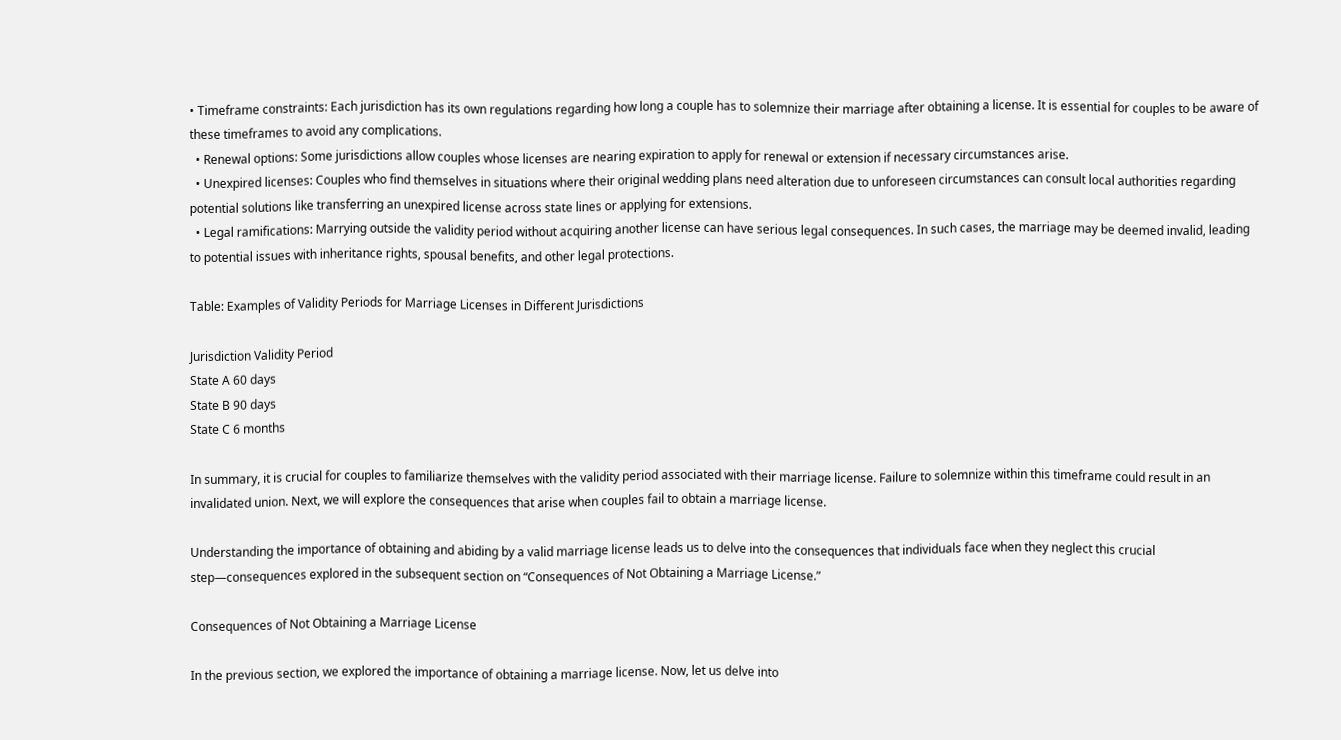• Timeframe constraints: Each jurisdiction has its own regulations regarding how long a couple has to solemnize their marriage after obtaining a license. It is essential for couples to be aware of these timeframes to avoid any complications.
  • Renewal options: Some jurisdictions allow couples whose licenses are nearing expiration to apply for renewal or extension if necessary circumstances arise.
  • Unexpired licenses: Couples who find themselves in situations where their original wedding plans need alteration due to unforeseen circumstances can consult local authorities regarding potential solutions like transferring an unexpired license across state lines or applying for extensions.
  • Legal ramifications: Marrying outside the validity period without acquiring another license can have serious legal consequences. In such cases, the marriage may be deemed invalid, leading to potential issues with inheritance rights, spousal benefits, and other legal protections.

Table: Examples of Validity Periods for Marriage Licenses in Different Jurisdictions

Jurisdiction Validity Period
State A 60 days
State B 90 days
State C 6 months

In summary, it is crucial for couples to familiarize themselves with the validity period associated with their marriage license. Failure to solemnize within this timeframe could result in an invalidated union. Next, we will explore the consequences that arise when couples fail to obtain a marriage license.

Understanding the importance of obtaining and abiding by a valid marriage license leads us to delve into the consequences that individuals face when they neglect this crucial step—consequences explored in the subsequent section on “Consequences of Not Obtaining a Marriage License.”

Consequences of Not Obtaining a Marriage License

In the previous section, we explored the importance of obtaining a marriage license. Now, let us delve into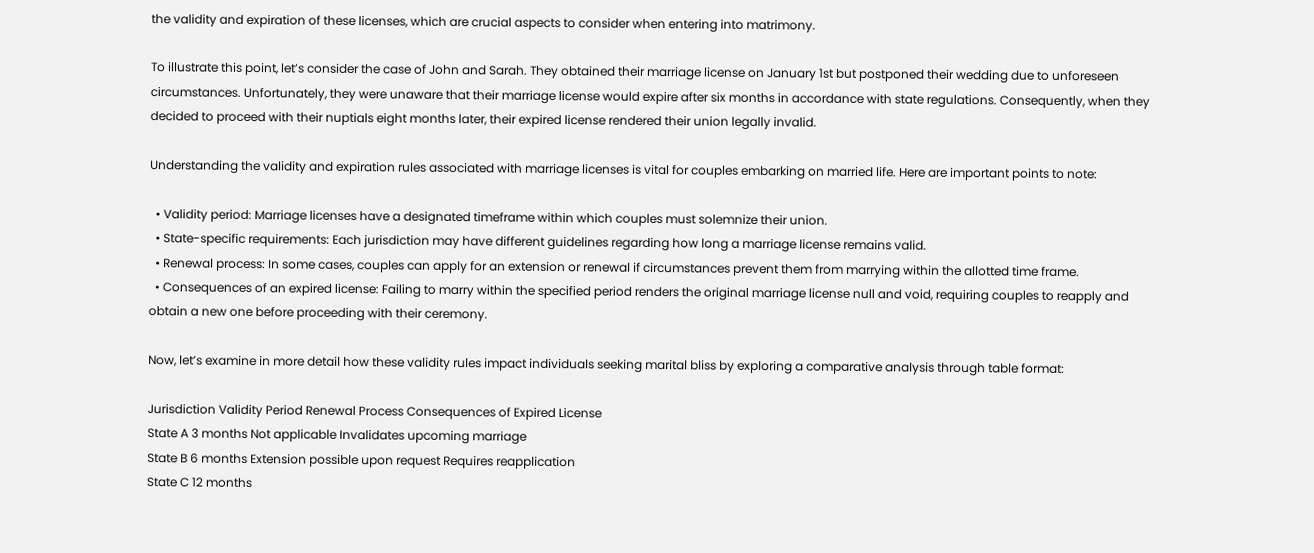the validity and expiration of these licenses, which are crucial aspects to consider when entering into matrimony.

To illustrate this point, let’s consider the case of John and Sarah. They obtained their marriage license on January 1st but postponed their wedding due to unforeseen circumstances. Unfortunately, they were unaware that their marriage license would expire after six months in accordance with state regulations. Consequently, when they decided to proceed with their nuptials eight months later, their expired license rendered their union legally invalid.

Understanding the validity and expiration rules associated with marriage licenses is vital for couples embarking on married life. Here are important points to note:

  • Validity period: Marriage licenses have a designated timeframe within which couples must solemnize their union.
  • State-specific requirements: Each jurisdiction may have different guidelines regarding how long a marriage license remains valid.
  • Renewal process: In some cases, couples can apply for an extension or renewal if circumstances prevent them from marrying within the allotted time frame.
  • Consequences of an expired license: Failing to marry within the specified period renders the original marriage license null and void, requiring couples to reapply and obtain a new one before proceeding with their ceremony.

Now, let’s examine in more detail how these validity rules impact individuals seeking marital bliss by exploring a comparative analysis through table format:

Jurisdiction Validity Period Renewal Process Consequences of Expired License
State A 3 months Not applicable Invalidates upcoming marriage
State B 6 months Extension possible upon request Requires reapplication
State C 12 months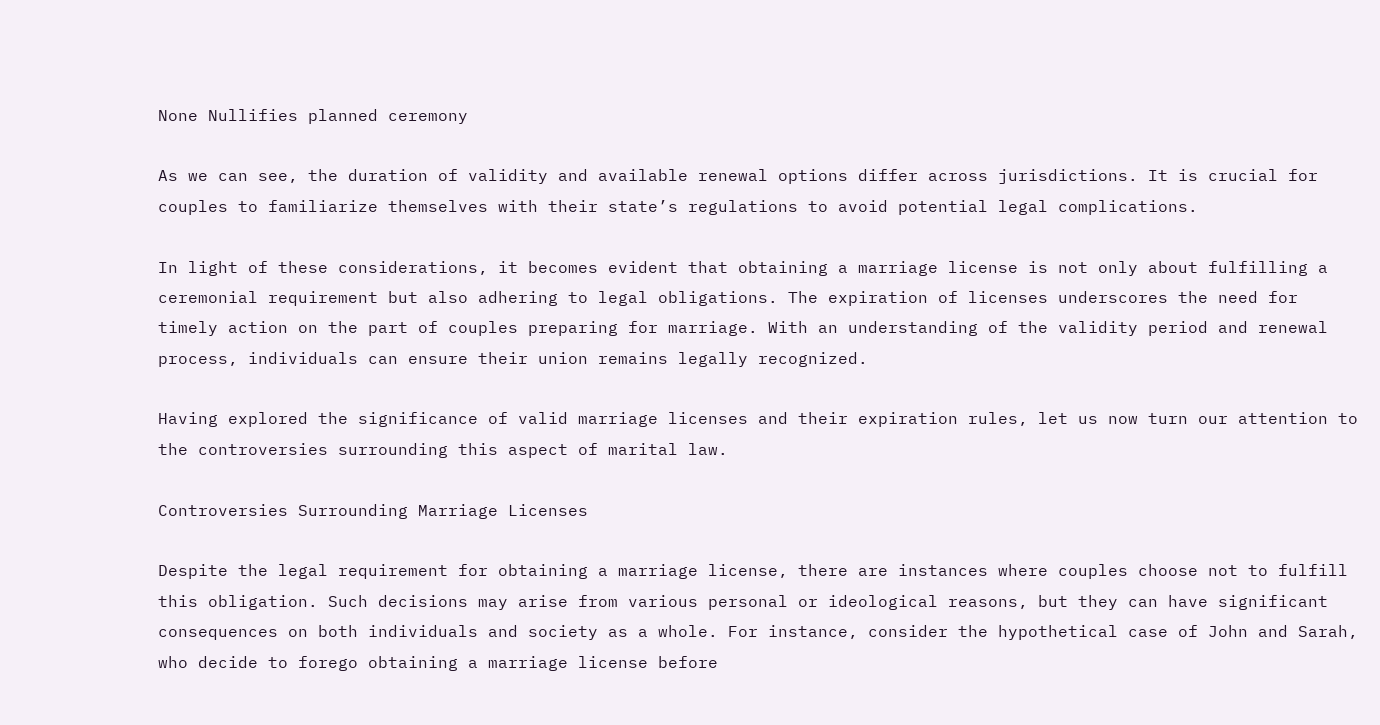None Nullifies planned ceremony

As we can see, the duration of validity and available renewal options differ across jurisdictions. It is crucial for couples to familiarize themselves with their state’s regulations to avoid potential legal complications.

In light of these considerations, it becomes evident that obtaining a marriage license is not only about fulfilling a ceremonial requirement but also adhering to legal obligations. The expiration of licenses underscores the need for timely action on the part of couples preparing for marriage. With an understanding of the validity period and renewal process, individuals can ensure their union remains legally recognized.

Having explored the significance of valid marriage licenses and their expiration rules, let us now turn our attention to the controversies surrounding this aspect of marital law.

Controversies Surrounding Marriage Licenses

Despite the legal requirement for obtaining a marriage license, there are instances where couples choose not to fulfill this obligation. Such decisions may arise from various personal or ideological reasons, but they can have significant consequences on both individuals and society as a whole. For instance, consider the hypothetical case of John and Sarah, who decide to forego obtaining a marriage license before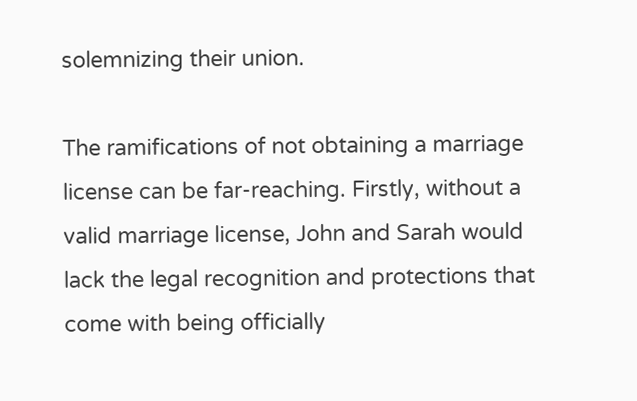solemnizing their union.

The ramifications of not obtaining a marriage license can be far-reaching. Firstly, without a valid marriage license, John and Sarah would lack the legal recognition and protections that come with being officially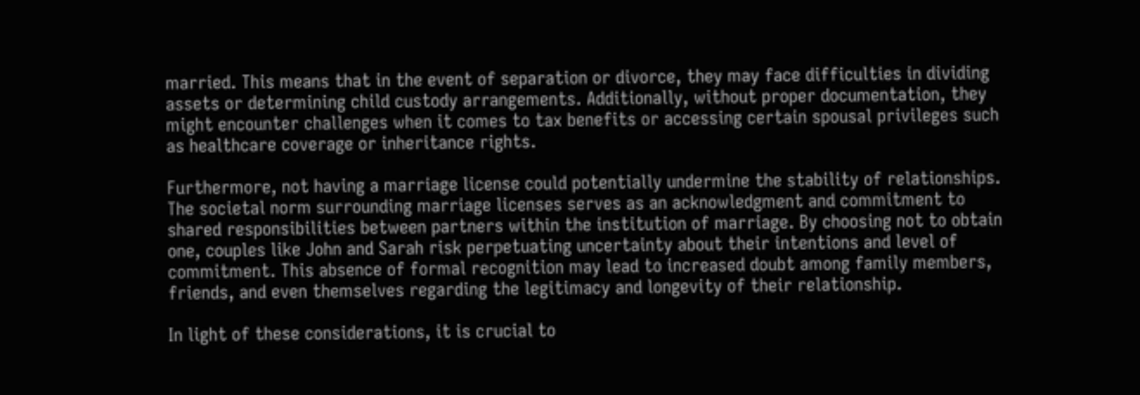married. This means that in the event of separation or divorce, they may face difficulties in dividing assets or determining child custody arrangements. Additionally, without proper documentation, they might encounter challenges when it comes to tax benefits or accessing certain spousal privileges such as healthcare coverage or inheritance rights.

Furthermore, not having a marriage license could potentially undermine the stability of relationships. The societal norm surrounding marriage licenses serves as an acknowledgment and commitment to shared responsibilities between partners within the institution of marriage. By choosing not to obtain one, couples like John and Sarah risk perpetuating uncertainty about their intentions and level of commitment. This absence of formal recognition may lead to increased doubt among family members, friends, and even themselves regarding the legitimacy and longevity of their relationship.

In light of these considerations, it is crucial to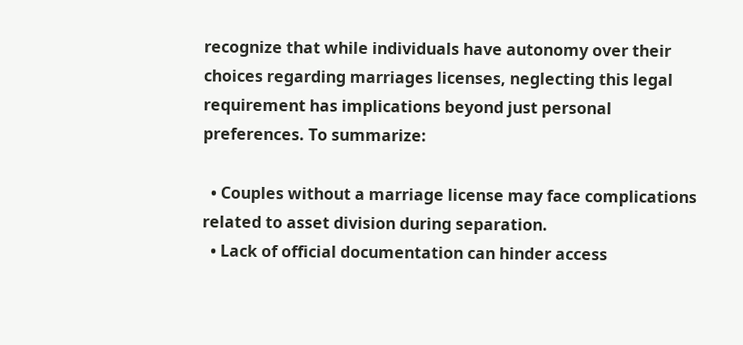recognize that while individuals have autonomy over their choices regarding marriages licenses, neglecting this legal requirement has implications beyond just personal preferences. To summarize:

  • Couples without a marriage license may face complications related to asset division during separation.
  • Lack of official documentation can hinder access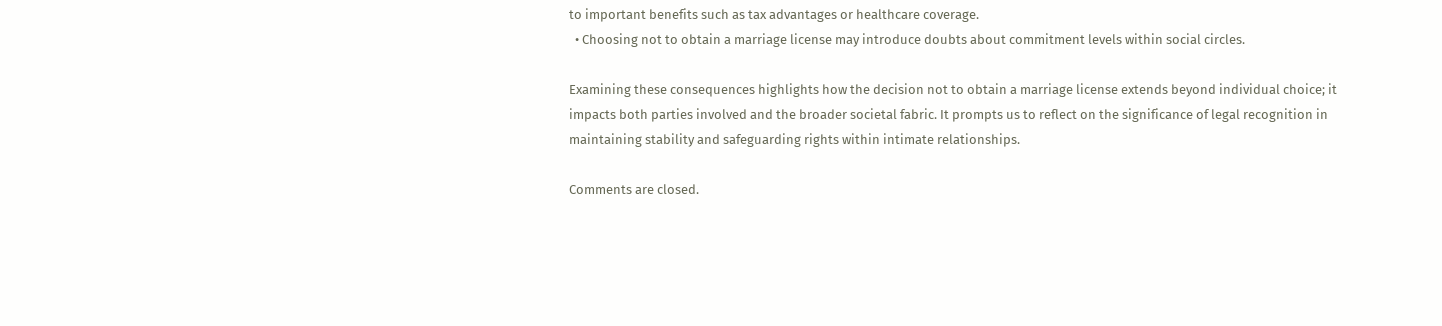to important benefits such as tax advantages or healthcare coverage.
  • Choosing not to obtain a marriage license may introduce doubts about commitment levels within social circles.

Examining these consequences highlights how the decision not to obtain a marriage license extends beyond individual choice; it impacts both parties involved and the broader societal fabric. It prompts us to reflect on the significance of legal recognition in maintaining stability and safeguarding rights within intimate relationships.

Comments are closed.